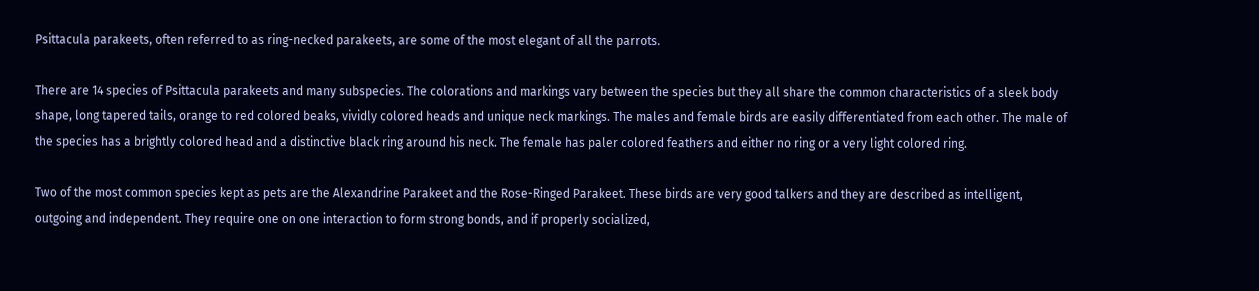Psittacula parakeets, often referred to as ring-necked parakeets, are some of the most elegant of all the parrots.

There are 14 species of Psittacula parakeets and many subspecies. The colorations and markings vary between the species but they all share the common characteristics of a sleek body shape, long tapered tails, orange to red colored beaks, vividly colored heads and unique neck markings. The males and female birds are easily differentiated from each other. The male of the species has a brightly colored head and a distinctive black ring around his neck. The female has paler colored feathers and either no ring or a very light colored ring.

Two of the most common species kept as pets are the Alexandrine Parakeet and the Rose-Ringed Parakeet. These birds are very good talkers and they are described as intelligent, outgoing and independent. They require one on one interaction to form strong bonds, and if properly socialized,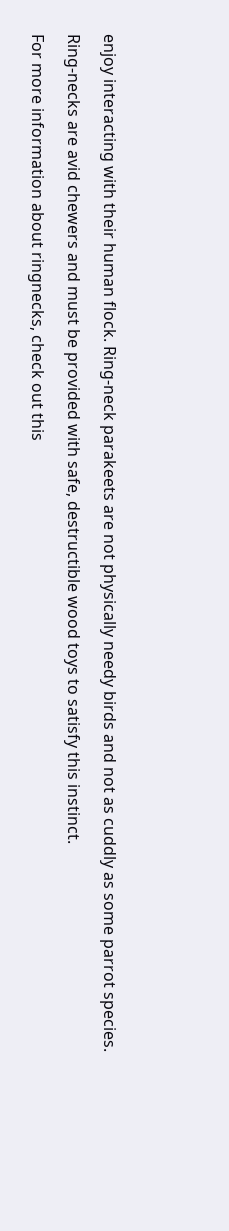enjoy interacting with their human flock. Ring-neck parakeets are not physically needy birds and not as cuddly as some parrot species.

Ring-necks are avid chewers and must be provided with safe, destructible wood toys to satisfy this instinct.

For more information about ringnecks, check out this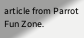article from Parrot Fun Zone.